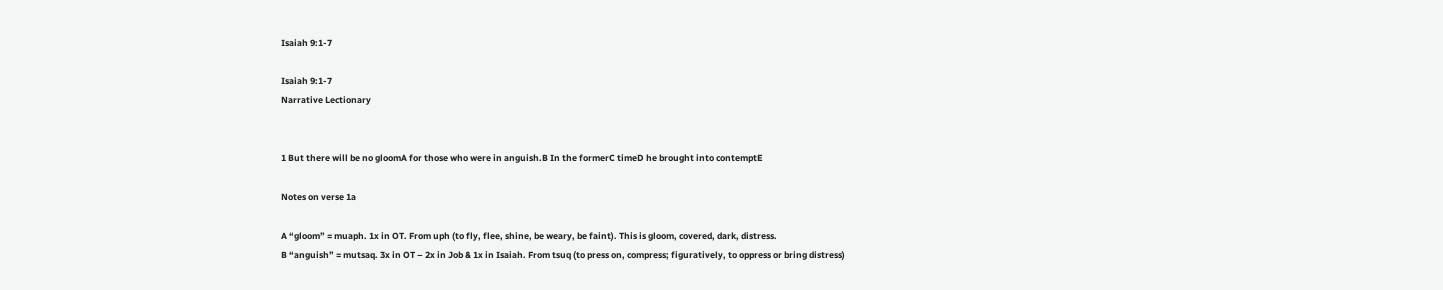Isaiah 9:1-7

Isaiah 9:1-7
Narrative Lectionary


1 But there will be no gloomA for those who were in anguish.B In the formerC timeD he brought into contemptE

Notes on verse 1a

A “gloom” = muaph. 1x in OT. From uph (to fly, flee, shine, be weary, be faint). This is gloom, covered, dark, distress.
B “anguish” = mutsaq. 3x in OT – 2x in Job & 1x in Isaiah. From tsuq (to press on, compress; figuratively, to oppress or bring distress)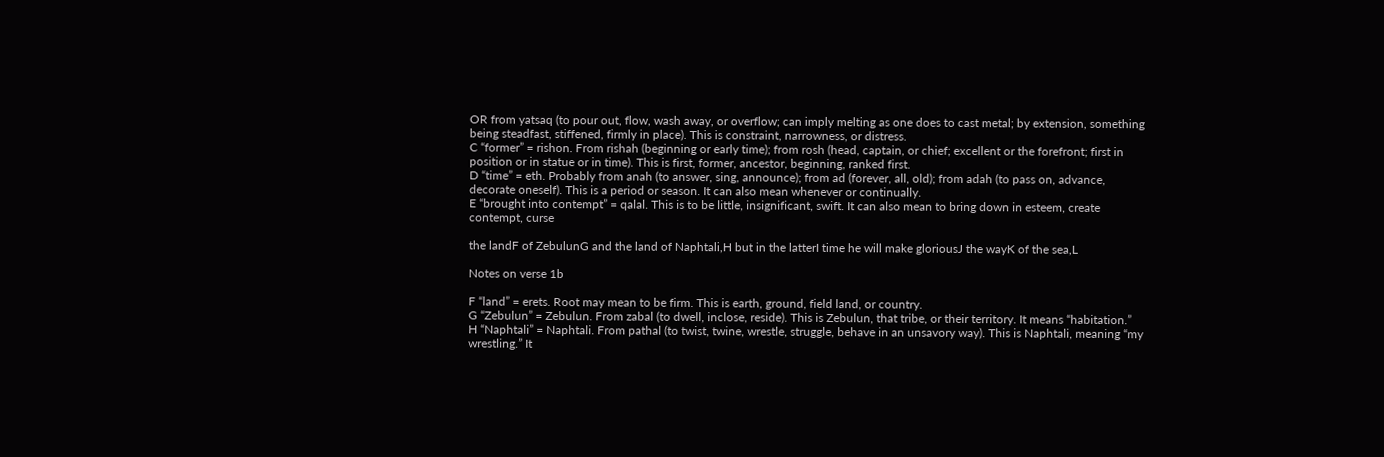OR from yatsaq (to pour out, flow, wash away, or overflow; can imply melting as one does to cast metal; by extension, something being steadfast, stiffened, firmly in place). This is constraint, narrowness, or distress.
C “former” = rishon. From rishah (beginning or early time); from rosh (head, captain, or chief; excellent or the forefront; first in position or in statue or in time). This is first, former, ancestor, beginning, ranked first.
D “time” = eth. Probably from anah (to answer, sing, announce); from ad (forever, all, old); from adah (to pass on, advance, decorate oneself). This is a period or season. It can also mean whenever or continually.
E “brought into contempt” = qalal. This is to be little, insignificant, swift. It can also mean to bring down in esteem, create contempt, curse

the landF of ZebulunG and the land of Naphtali,H but in the latterI time he will make gloriousJ the wayK of the sea,L

Notes on verse 1b

F “land” = erets. Root may mean to be firm. This is earth, ground, field land, or country.
G “Zebulun” = Zebulun. From zabal (to dwell, inclose, reside). This is Zebulun, that tribe, or their territory. It means “habitation.”
H “Naphtali” = Naphtali. From pathal (to twist, twine, wrestle, struggle, behave in an unsavory way). This is Naphtali, meaning “my wrestling.” It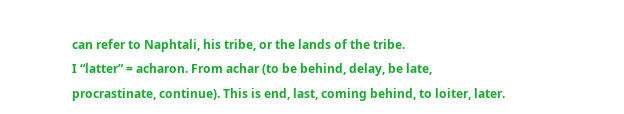can refer to Naphtali, his tribe, or the lands of the tribe.
I “latter” = acharon. From achar (to be behind, delay, be late, procrastinate, continue). This is end, last, coming behind, to loiter, later.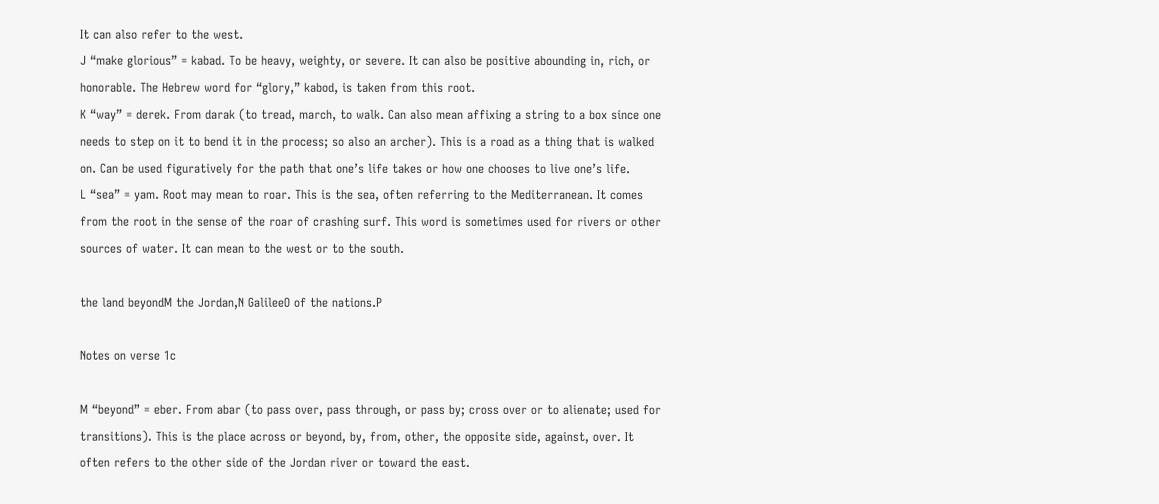It can also refer to the west.
J “make glorious” = kabad. To be heavy, weighty, or severe. It can also be positive abounding in, rich, or honorable. The Hebrew word for “glory,” kabod, is taken from this root.
K “way” = derek. From darak (to tread, march, to walk. Can also mean affixing a string to a box since one needs to step on it to bend it in the process; so also an archer). This is a road as a thing that is walked on. Can be used figuratively for the path that one’s life takes or how one chooses to live one’s life.
L “sea” = yam. Root may mean to roar. This is the sea, often referring to the Mediterranean. It comes from the root in the sense of the roar of crashing surf. This word is sometimes used for rivers or other sources of water. It can mean to the west or to the south.

the land beyondM the Jordan,N GalileeO of the nations.P

Notes on verse 1c

M “beyond” = eber. From abar (to pass over, pass through, or pass by; cross over or to alienate; used for transitions). This is the place across or beyond, by, from, other, the opposite side, against, over. It often refers to the other side of the Jordan river or toward the east.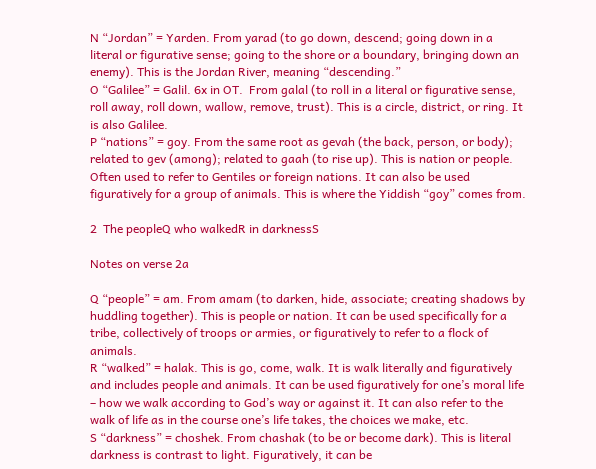N “Jordan” = Yarden. From yarad (to go down, descend; going down in a literal or figurative sense; going to the shore or a boundary, bringing down an enemy). This is the Jordan River, meaning “descending.”
O “Galilee” = Galil. 6x in OT.  From galal (to roll in a literal or figurative sense, roll away, roll down, wallow, remove, trust). This is a circle, district, or ring. It is also Galilee.
P “nations” = goy. From the same root as gevah (the back, person, or body); related to gev (among); related to gaah (to rise up). This is nation or people. Often used to refer to Gentiles or foreign nations. It can also be used figuratively for a group of animals. This is where the Yiddish “goy” comes from.

2  The peopleQ who walkedR in darknessS

Notes on verse 2a

Q “people” = am. From amam (to darken, hide, associate; creating shadows by huddling together). This is people or nation. It can be used specifically for a tribe, collectively of troops or armies, or figuratively to refer to a flock of animals.
R “walked” = halak. This is go, come, walk. It is walk literally and figuratively and includes people and animals. It can be used figuratively for one’s moral life – how we walk according to God’s way or against it. It can also refer to the walk of life as in the course one’s life takes, the choices we make, etc.
S “darkness” = choshek. From chashak (to be or become dark). This is literal darkness is contrast to light. Figuratively, it can be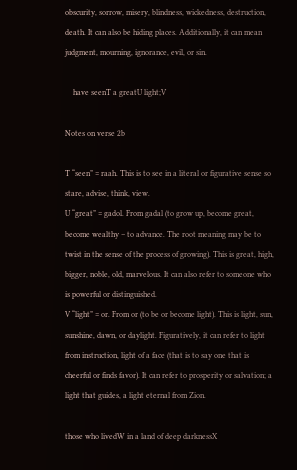obscurity, sorrow, misery, blindness, wickedness, destruction, death. It can also be hiding places. Additionally, it can mean judgment, mourning, ignorance, evil, or sin.

    have seenT a greatU light;V

Notes on verse 2b

T “seen” = raah. This is to see in a literal or figurative sense so stare, advise, think, view.
U “great” = gadol. From gadal (to grow up, become great, become wealthy – to advance. The root meaning may be to twist in the sense of the process of growing). This is great, high, bigger, noble, old, marvelous. It can also refer to someone who is powerful or distinguished.
V “light” = or. From or (to be or become light). This is light, sun, sunshine, dawn, or daylight. Figuratively, it can refer to light from instruction, light of a face (that is to say one that is cheerful or finds favor). It can refer to prosperity or salvation; a light that guides, a light eternal from Zion.

those who livedW in a land of deep darknessX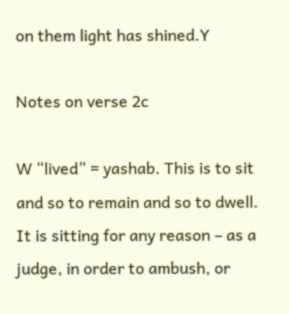on them light has shined.Y

Notes on verse 2c

W “lived” = yashab. This is to sit and so to remain and so to dwell. It is sitting for any reason – as a judge, in order to ambush, or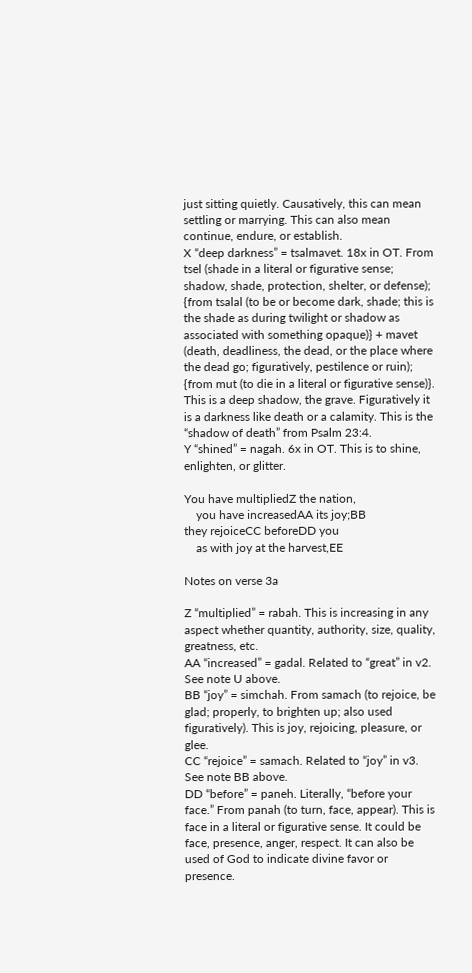just sitting quietly. Causatively, this can mean settling or marrying. This can also mean continue, endure, or establish.
X “deep darkness” = tsalmavet. 18x in OT. From tsel (shade in a literal or figurative sense; shadow, shade, protection, shelter, or defense); {from tsalal (to be or become dark, shade; this is the shade as during twilight or shadow as associated with something opaque)} + mavet (death, deadliness, the dead, or the place where the dead go; figuratively, pestilence or ruin); {from mut (to die in a literal or figurative sense)}. This is a deep shadow, the grave. Figuratively it is a darkness like death or a calamity. This is the “shadow of death” from Psalm 23:4.
Y “shined” = nagah. 6x in OT. This is to shine, enlighten, or glitter.

You have multipliedZ the nation,
    you have increasedAA its joy;BB
they rejoiceCC beforeDD you
    as with joy at the harvest,EE

Notes on verse 3a

Z “multiplied” = rabah. This is increasing in any aspect whether quantity, authority, size, quality, greatness, etc.
AA “increased” = gadal. Related to “great” in v2. See note U above.
BB “joy” = simchah. From samach (to rejoice, be glad; properly, to brighten up; also used figuratively). This is joy, rejoicing, pleasure, or glee.
CC “rejoice” = samach. Related to “joy” in v3. See note BB above.
DD “before” = paneh. Literally, “before your face.” From panah (to turn, face, appear). This is face in a literal or figurative sense. It could be face, presence, anger, respect. It can also be used of God to indicate divine favor or presence.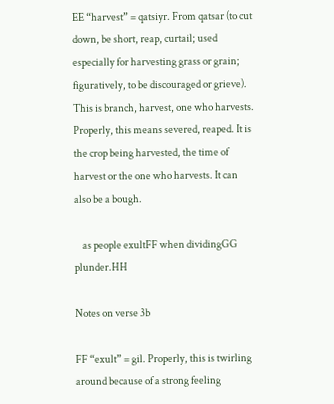EE “harvest” = qatsiyr. From qatsar (to cut down, be short, reap, curtail; used especially for harvesting grass or grain; figuratively, to be discouraged or grieve). This is branch, harvest, one who harvests. Properly, this means severed, reaped. It is the crop being harvested, the time of harvest or the one who harvests. It can also be a bough.

    as people exultFF when dividingGG plunder.HH

Notes on verse 3b

FF “exult” = gil. Properly, this is twirling around because of a strong feeling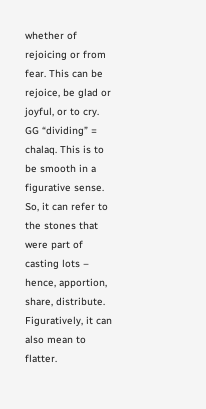whether of rejoicing or from fear. This can be rejoice, be glad or joyful, or to cry.
GG “dividing” = chalaq. This is to be smooth in a figurative sense. So, it can refer to the stones that were part of casting lots – hence, apportion, share, distribute. Figuratively, it can also mean to flatter.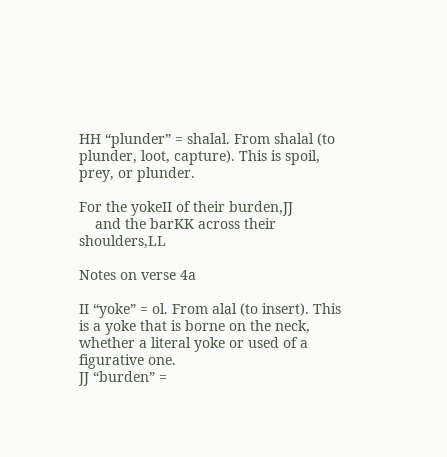HH “plunder” = shalal. From shalal (to plunder, loot, capture). This is spoil, prey, or plunder.

For the yokeII of their burden,JJ
    and the barKK across their shoulders,LL

Notes on verse 4a

II “yoke” = ol. From alal (to insert). This is a yoke that is borne on the neck, whether a literal yoke or used of a figurative one.
JJ “burden” =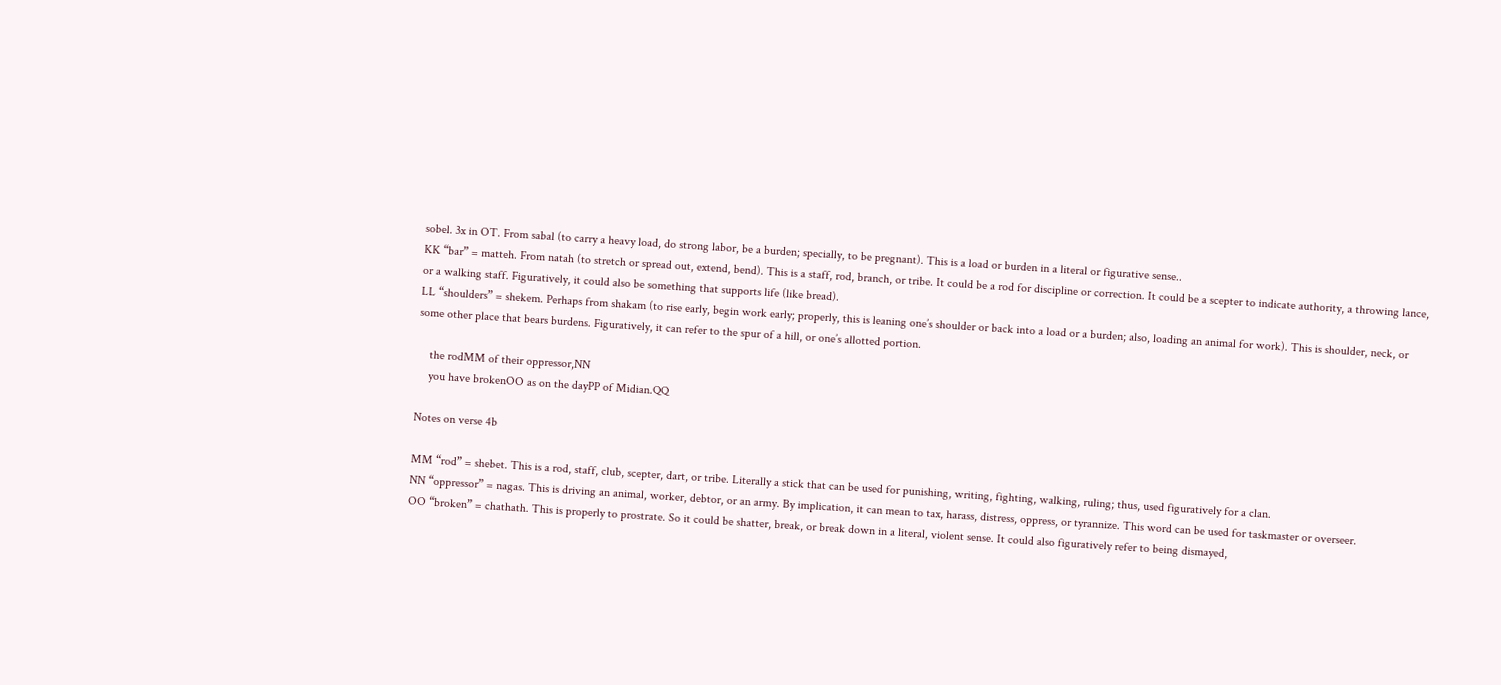sobel. 3x in OT. From sabal (to carry a heavy load, do strong labor, be a burden; specially, to be pregnant). This is a load or burden in a literal or figurative sense..
KK “bar” = matteh. From natah (to stretch or spread out, extend, bend). This is a staff, rod, branch, or tribe. It could be a rod for discipline or correction. It could be a scepter to indicate authority, a throwing lance, or a walking staff. Figuratively, it could also be something that supports life (like bread).
LL “shoulders” = shekem. Perhaps from shakam (to rise early, begin work early; properly, this is leaning one’s shoulder or back into a load or a burden; also, loading an animal for work). This is shoulder, neck, or some other place that bears burdens. Figuratively, it can refer to the spur of a hill, or one’s allotted portion.

    the rodMM of their oppressor,NN
    you have brokenOO as on the dayPP of Midian.QQ

Notes on verse 4b

MM “rod” = shebet. This is a rod, staff, club, scepter, dart, or tribe. Literally a stick that can be used for punishing, writing, fighting, walking, ruling; thus, used figuratively for a clan.
NN “oppressor” = nagas. This is driving an animal, worker, debtor, or an army. By implication, it can mean to tax, harass, distress, oppress, or tyrannize. This word can be used for taskmaster or overseer.
OO “broken” = chathath. This is properly to prostrate. So it could be shatter, break, or break down in a literal, violent sense. It could also figuratively refer to being dismayed,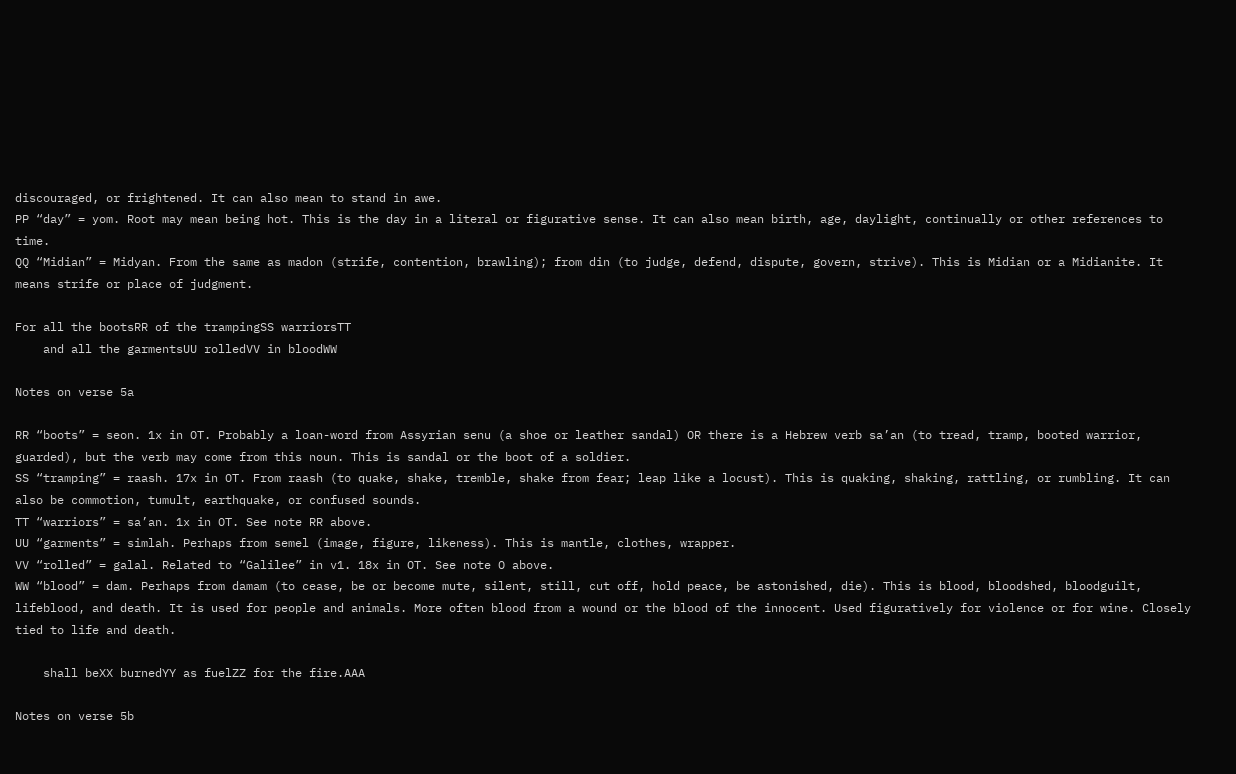discouraged, or frightened. It can also mean to stand in awe.
PP “day” = yom. Root may mean being hot. This is the day in a literal or figurative sense. It can also mean birth, age, daylight, continually or other references to time.
QQ “Midian” = Midyan. From the same as madon (strife, contention, brawling); from din (to judge, defend, dispute, govern, strive). This is Midian or a Midianite. It means strife or place of judgment.

For all the bootsRR of the trampingSS warriorsTT
    and all the garmentsUU rolledVV in bloodWW

Notes on verse 5a

RR “boots” = seon. 1x in OT. Probably a loan-word from Assyrian senu (a shoe or leather sandal) OR there is a Hebrew verb sa’an (to tread, tramp, booted warrior, guarded), but the verb may come from this noun. This is sandal or the boot of a soldier.
SS “tramping” = raash. 17x in OT. From raash (to quake, shake, tremble, shake from fear; leap like a locust). This is quaking, shaking, rattling, or rumbling. It can also be commotion, tumult, earthquake, or confused sounds.
TT “warriors” = sa’an. 1x in OT. See note RR above.
UU “garments” = simlah. Perhaps from semel (image, figure, likeness). This is mantle, clothes, wrapper.
VV “rolled” = galal. Related to “Galilee” in v1. 18x in OT. See note O above.
WW “blood” = dam. Perhaps from damam (to cease, be or become mute, silent, still, cut off, hold peace, be astonished, die). This is blood, bloodshed, bloodguilt, lifeblood, and death. It is used for people and animals. More often blood from a wound or the blood of the innocent. Used figuratively for violence or for wine. Closely tied to life and death.

    shall beXX burnedYY as fuelZZ for the fire.AAA

Notes on verse 5b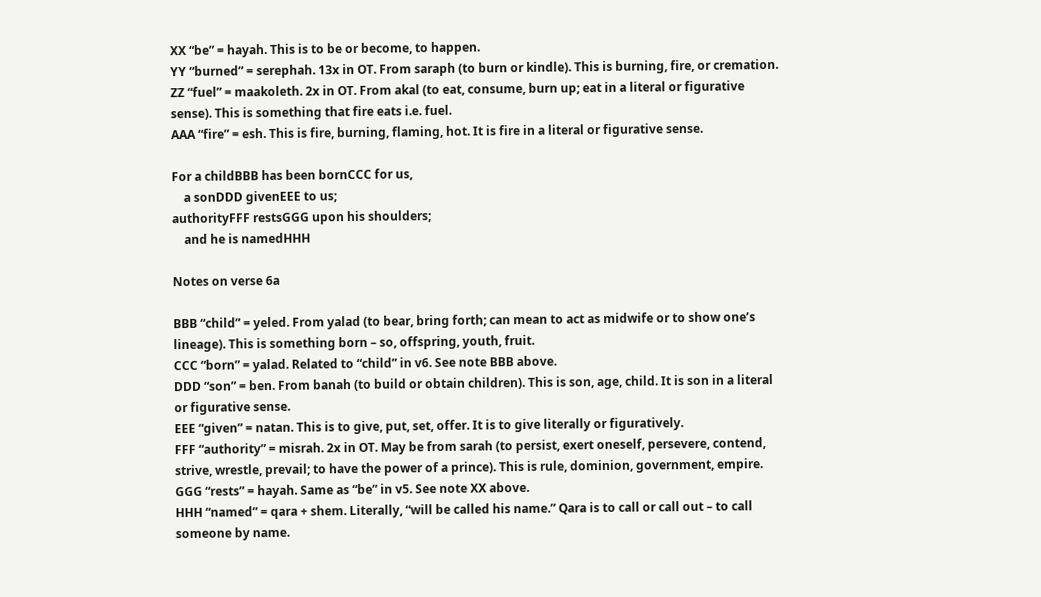XX “be” = hayah. This is to be or become, to happen.
YY “burned” = serephah. 13x in OT. From saraph (to burn or kindle). This is burning, fire, or cremation.
ZZ “fuel” = maakoleth. 2x in OT. From akal (to eat, consume, burn up; eat in a literal or figurative sense). This is something that fire eats i.e. fuel.
AAA “fire” = esh. This is fire, burning, flaming, hot. It is fire in a literal or figurative sense.

For a childBBB has been bornCCC for us,
    a sonDDD givenEEE to us;
authorityFFF restsGGG upon his shoulders;
    and he is namedHHH

Notes on verse 6a

BBB “child” = yeled. From yalad (to bear, bring forth; can mean to act as midwife or to show one’s lineage). This is something born – so, offspring, youth, fruit.
CCC “born” = yalad. Related to “child” in v6. See note BBB above.
DDD “son” = ben. From banah (to build or obtain children). This is son, age, child. It is son in a literal or figurative sense.
EEE “given” = natan. This is to give, put, set, offer. It is to give literally or figuratively.
FFF “authority” = misrah. 2x in OT. May be from sarah (to persist, exert oneself, persevere, contend, strive, wrestle, prevail; to have the power of a prince). This is rule, dominion, government, empire.
GGG “rests” = hayah. Same as “be” in v5. See note XX above.
HHH “named” = qara + shem. Literally, “will be called his name.” Qara is to call or call out – to call someone by name.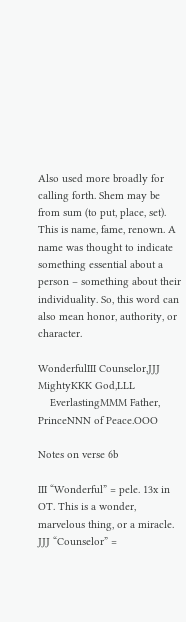Also used more broadly for calling forth. Shem may be from sum (to put, place, set). This is name, fame, renown. A name was thought to indicate something essential about a person – something about their individuality. So, this word can also mean honor, authority, or character.

WonderfulIII Counselor,JJJ MightyKKK God,LLL
    EverlastingMMM Father, PrinceNNN of Peace.OOO

Notes on verse 6b

III “Wonderful” = pele. 13x in OT. This is a wonder, marvelous thing, or a miracle.
JJJ “Counselor” =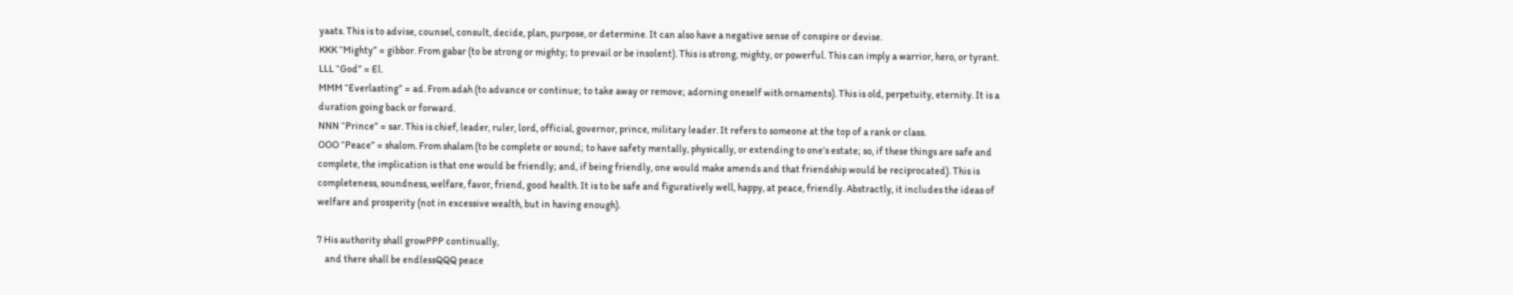yaats. This is to advise, counsel, consult, decide, plan, purpose, or determine. It can also have a negative sense of conspire or devise.
KKK “Mighty” = gibbor. From gabar (to be strong or mighty; to prevail or be insolent). This is strong, mighty, or powerful. This can imply a warrior, hero, or tyrant.
LLL “God” = El.
MMM “Everlasting” = ad. From adah (to advance or continue; to take away or remove; adorning oneself with ornaments). This is old, perpetuity, eternity. It is a duration going back or forward.
NNN “Prince” = sar. This is chief, leader, ruler, lord, official, governor, prince, military leader. It refers to someone at the top of a rank or class.
OOO “Peace” = shalom. From shalam (to be complete or sound; to have safety mentally, physically, or extending to one’s estate; so, if these things are safe and complete, the implication is that one would be friendly; and, if being friendly, one would make amends and that friendship would be reciprocated). This is completeness, soundness, welfare, favor, friend, good health. It is to be safe and figuratively well, happy, at peace, friendly. Abstractly, it includes the ideas of welfare and prosperity (not in excessive wealth, but in having enough).

7 His authority shall growPPP continually,
    and there shall be endlessQQQ peace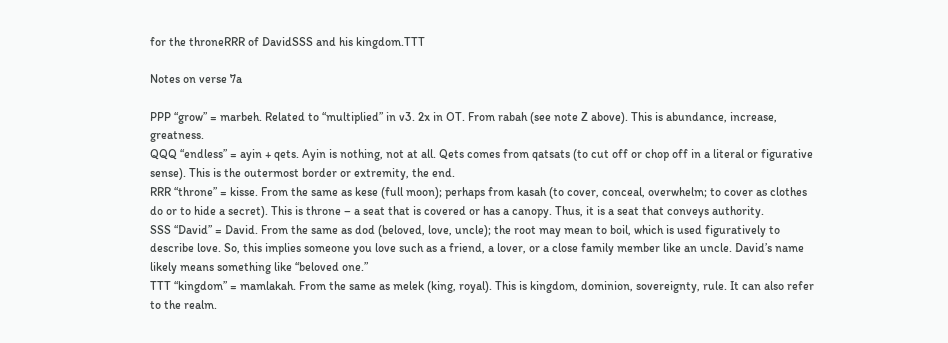for the throneRRR of DavidSSS and his kingdom.TTT

Notes on verse 7a

PPP “grow” = marbeh. Related to “multiplied” in v3. 2x in OT. From rabah (see note Z above). This is abundance, increase, greatness.
QQQ “endless” = ayin + qets. Ayin is nothing, not at all. Qets comes from qatsats (to cut off or chop off in a literal or figurative sense). This is the outermost border or extremity, the end.
RRR “throne” = kisse. From the same as kese (full moon); perhaps from kasah (to cover, conceal, overwhelm; to cover as clothes do or to hide a secret). This is throne – a seat that is covered or has a canopy. Thus, it is a seat that conveys authority.
SSS “David” = David. From the same as dod (beloved, love, uncle); the root may mean to boil, which is used figuratively to describe love. So, this implies someone you love such as a friend, a lover, or a close family member like an uncle. David’s name likely means something like “beloved one.”
TTT “kingdom” = mamlakah. From the same as melek (king, royal). This is kingdom, dominion, sovereignty, rule. It can also refer to the realm.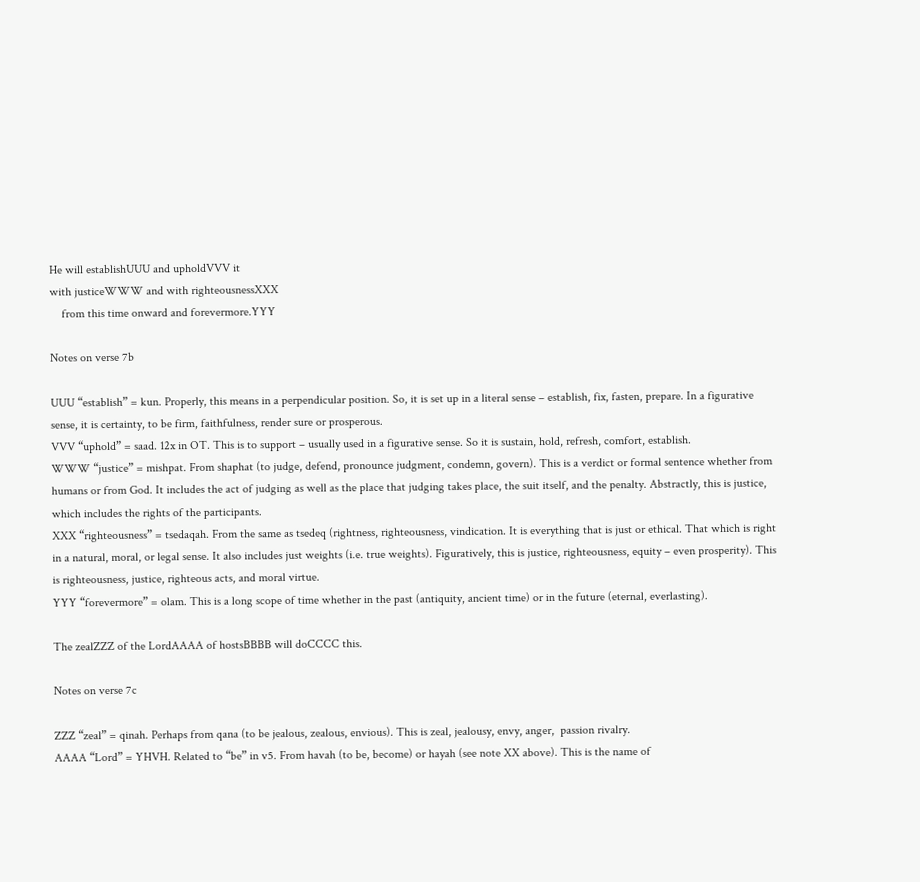He will establishUUU and upholdVVV it
with justiceWWW and with righteousnessXXX
    from this time onward and forevermore.YYY

Notes on verse 7b

UUU “establish” = kun. Properly, this means in a perpendicular position. So, it is set up in a literal sense – establish, fix, fasten, prepare. In a figurative sense, it is certainty, to be firm, faithfulness, render sure or prosperous.
VVV “uphold” = saad. 12x in OT. This is to support – usually used in a figurative sense. So it is sustain, hold, refresh, comfort, establish.
WWW “justice” = mishpat. From shaphat (to judge, defend, pronounce judgment, condemn, govern). This is a verdict or formal sentence whether from humans or from God. It includes the act of judging as well as the place that judging takes place, the suit itself, and the penalty. Abstractly, this is justice, which includes the rights of the participants.
XXX “righteousness” = tsedaqah. From the same as tsedeq (rightness, righteousness, vindication. It is everything that is just or ethical. That which is right in a natural, moral, or legal sense. It also includes just weights (i.e. true weights). Figuratively, this is justice, righteousness, equity – even prosperity). This is righteousness, justice, righteous acts, and moral virtue.
YYY “forevermore” = olam. This is a long scope of time whether in the past (antiquity, ancient time) or in the future (eternal, everlasting).

The zealZZZ of the LordAAAA of hostsBBBB will doCCCC this.

Notes on verse 7c

ZZZ “zeal” = qinah. Perhaps from qana (to be jealous, zealous, envious). This is zeal, jealousy, envy, anger,  passion rivalry.
AAAA “Lord” = YHVH. Related to “be” in v5. From havah (to be, become) or hayah (see note XX above). This is the name of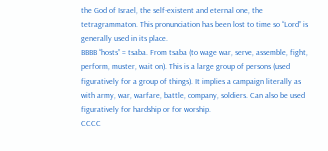the God of Israel, the self-existent and eternal one, the tetragrammaton. This pronunciation has been lost to time so “Lord” is generally used in its place.
BBBB “hosts” = tsaba. From tsaba (to wage war, serve, assemble, fight, perform, muster, wait on). This is a large group of persons (used figuratively for a group of things). It implies a campaign literally as with army, war, warfare, battle, company, soldiers. Can also be used figuratively for hardship or for worship.
CCCC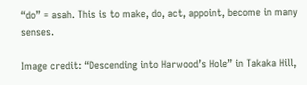“do” = asah. This is to make, do, act, appoint, become in many senses.

Image credit: “Descending into Harwood’s Hole” in Takaka Hill,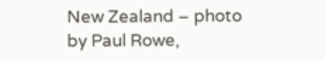New Zealand – photo by Paul Rowe,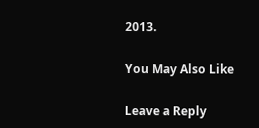2013.

You May Also Like

Leave a Reply